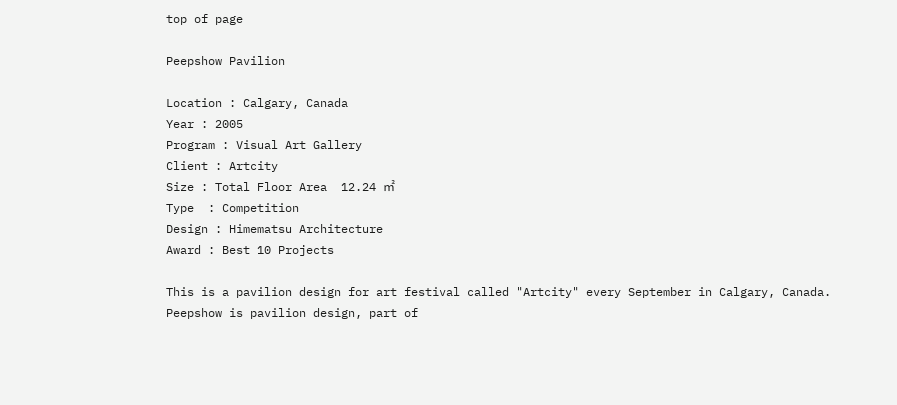top of page

Peepshow Pavilion

Location : Calgary, Canada
Year : 2005
Program : Visual Art Gallery
Client : Artcity
Size : Total Floor Area  12.24 ㎡
Type  : Competition
Design : Himematsu Architecture
Award : Best 10 Projects

This is a pavilion design for art festival called "Artcity" every September in Calgary, Canada.
Peepshow is pavilion design, part of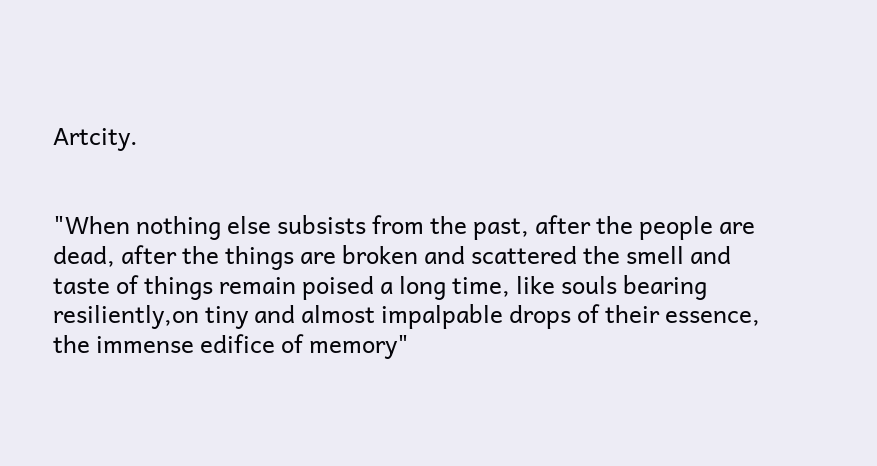Artcity.


"When nothing else subsists from the past, after the people are dead, after the things are broken and scattered the smell and taste of things remain poised a long time, like souls bearing resiliently,on tiny and almost impalpable drops of their essence, the immense edifice of memory"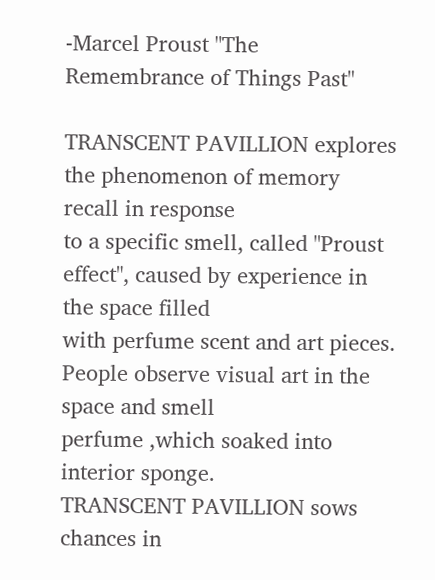-Marcel Proust "The Remembrance of Things Past"

TRANSCENT PAVILLION explores the phenomenon of memory recall in response
to a specific smell, called "Proust effect", caused by experience in the space filled
with perfume scent and art pieces. People observe visual art in the space and smell
perfume ,which soaked into interior sponge.
TRANSCENT PAVILLION sows chances in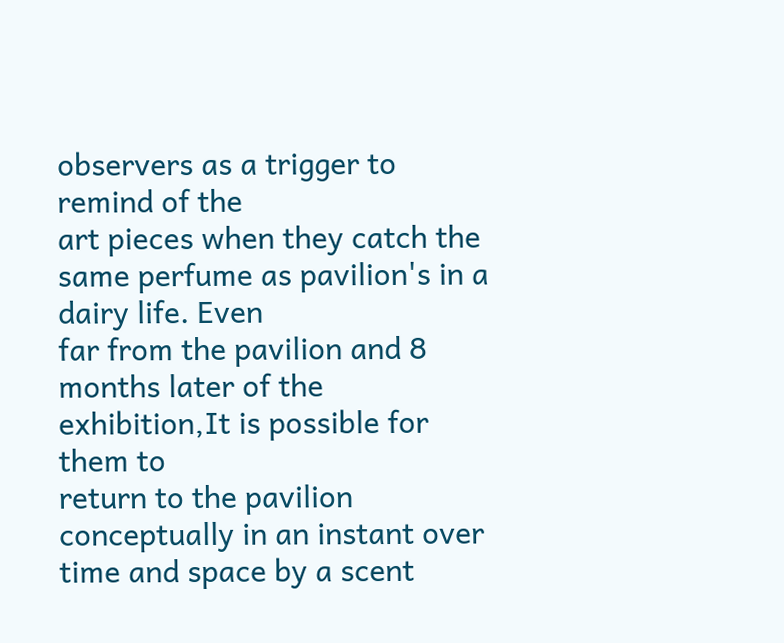observers as a trigger to remind of the
art pieces when they catch the same perfume as pavilion's in a dairy life. Even
far from the pavilion and 8 months later of the exhibition,It is possible for them to
return to the pavilion conceptually in an instant over time and space by a scent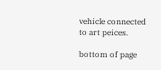vehicle connected to art peices.

bottom of page